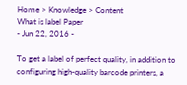Home > Knowledge > Content
What is label Paper
- Jun 22, 2016 -

To get a label of perfect quality, in addition to configuring high-quality barcode printers, a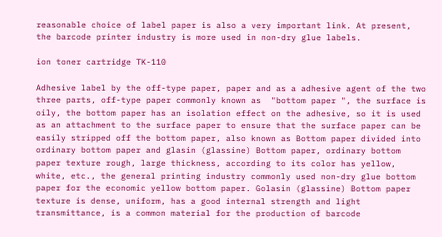reasonable choice of label paper is also a very important link. At present, the barcode printer industry is more used in non-dry glue labels.

ion toner cartridge TK-110

Adhesive label by the off-type paper, paper and as a adhesive agent of the two three parts, off-type paper commonly known as  "bottom paper ", the surface is oily, the bottom paper has an isolation effect on the adhesive, so it is used as an attachment to the surface paper to ensure that the surface paper can be easily stripped off the bottom paper, also known as Bottom paper divided into ordinary bottom paper and glasin (glassine) Bottom paper, ordinary bottom paper texture rough, large thickness, according to its color has yellow, white, etc., the general printing industry commonly used non-dry glue bottom paper for the economic yellow bottom paper. Golasin (glassine) Bottom paper texture is dense, uniform, has a good internal strength and light transmittance, is a common material for the production of barcode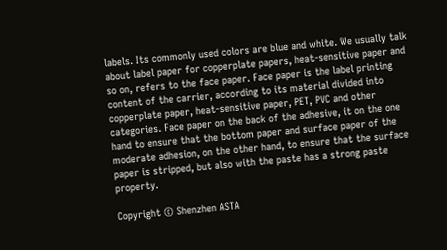labels. Its commonly used colors are blue and white. We usually talk about label paper for copperplate papers, heat-sensitive paper and so on, refers to the face paper. Face paper is the label printing content of the carrier, according to its material divided into copperplate paper, heat-sensitive paper, PET, PVC and other categories. Face paper on the back of the adhesive, it on the one hand to ensure that the bottom paper and surface paper of the moderate adhesion, on the other hand, to ensure that the surface paper is stripped, but also with the paste has a strong paste property.

Copyright © Shenzhen ASTA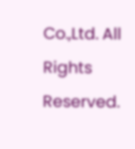Co.,Ltd. All Rights Reserved.